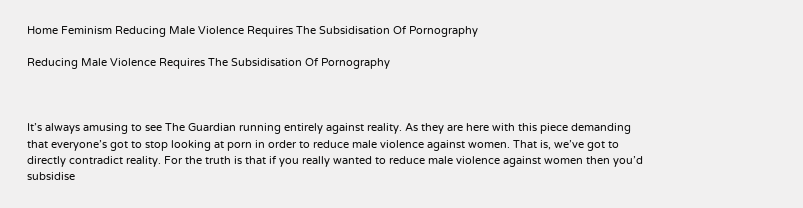Home Feminism Reducing Male Violence Requires The Subsidisation Of Pornography

Reducing Male Violence Requires The Subsidisation Of Pornography



It’s always amusing to see The Guardian running entirely against reality. As they are here with this piece demanding that everyone’s got to stop looking at porn in order to reduce male violence against women. That is, we’ve got to directly contradict reality. For the truth is that if you really wanted to reduce male violence against women then you’d subsidise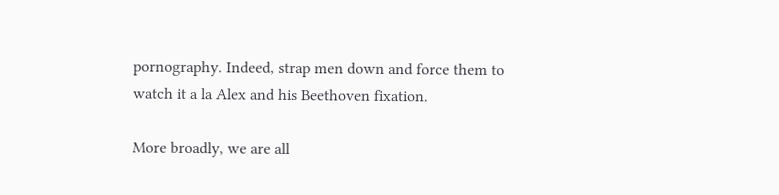pornography. Indeed, strap men down and force them to watch it a la Alex and his Beethoven fixation.

More broadly, we are all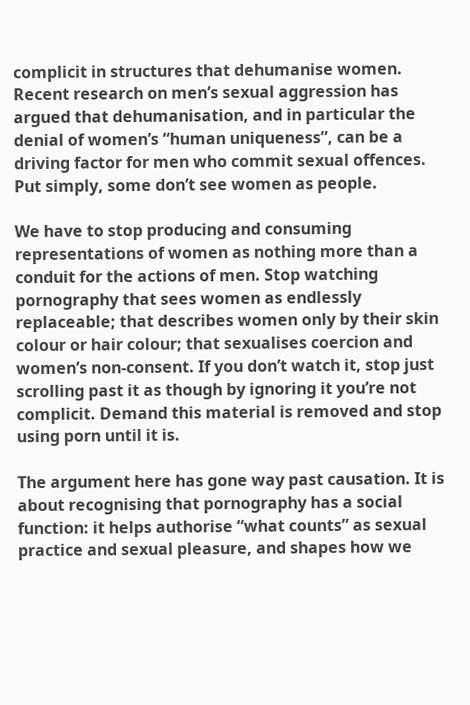complicit in structures that dehumanise women. Recent research on men’s sexual aggression has argued that dehumanisation, and in particular the denial of women’s “human uniqueness”, can be a driving factor for men who commit sexual offences. Put simply, some don’t see women as people.

We have to stop producing and consuming representations of women as nothing more than a conduit for the actions of men. Stop watching pornography that sees women as endlessly replaceable; that describes women only by their skin colour or hair colour; that sexualises coercion and women’s non-consent. If you don’t watch it, stop just scrolling past it as though by ignoring it you’re not complicit. Demand this material is removed and stop using porn until it is.

The argument here has gone way past causation. It is about recognising that pornography has a social function: it helps authorise “what counts” as sexual practice and sexual pleasure, and shapes how we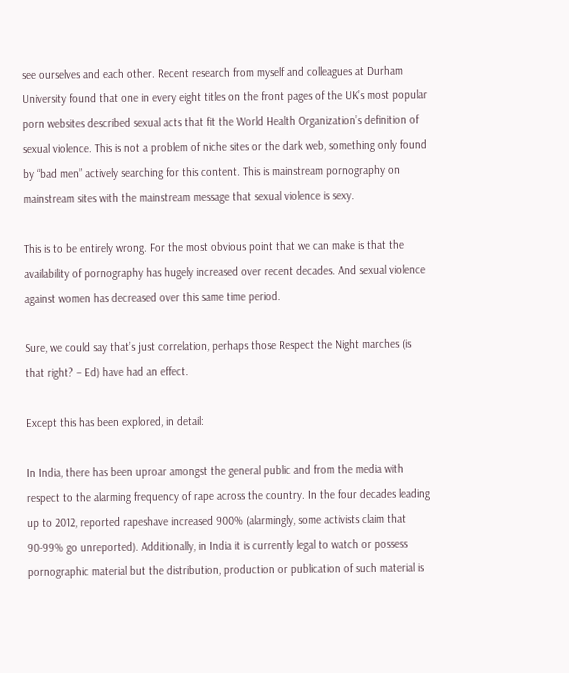see ourselves and each other. Recent research from myself and colleagues at Durham University found that one in every eight titles on the front pages of the UK’s most popular porn websites described sexual acts that fit the World Health Organization’s definition of sexual violence. This is not a problem of niche sites or the dark web, something only found by “bad men” actively searching for this content. This is mainstream pornography on mainstream sites with the mainstream message that sexual violence is sexy.

This is to be entirely wrong. For the most obvious point that we can make is that the availability of pornography has hugely increased over recent decades. And sexual violence against women has decreased over this same time period.

Sure, we could say that’s just correlation, perhaps those Respect the Night marches (is that right? – Ed) have had an effect.

Except this has been explored, in detail:

In India, there has been uproar amongst the general public and from the media with respect to the alarming frequency of rape across the country. In the four decades leading up to 2012, reported rapeshave increased 900% (alarmingly, some activists claim that 90-99% go unreported). Additionally, in India it is currently legal to watch or possess pornographic material but the distribution, production or publication of such material is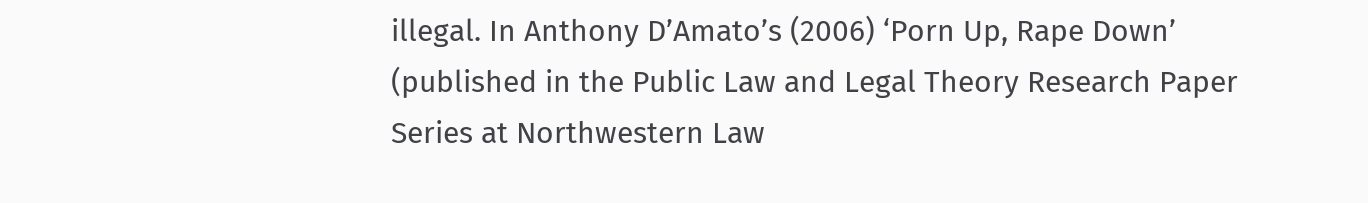illegal. In Anthony D’Amato’s (2006) ‘Porn Up, Rape Down’ (published in the Public Law and Legal Theory Research Paper Series at Northwestern Law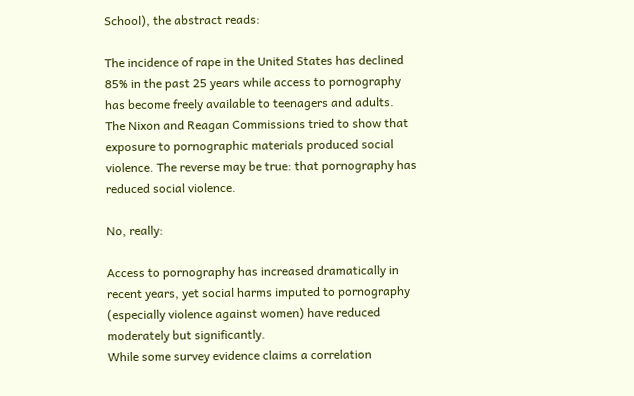School), the abstract reads:

The incidence of rape in the United States has declined 85% in the past 25 years while access to pornography has become freely available to teenagers and adults. The Nixon and Reagan Commissions tried to show that exposure to pornographic materials produced social violence. The reverse may be true: that pornography has reduced social violence.

No, really:

Access to pornography has increased dramatically in recent years, yet social harms imputed to pornography (especially violence against women) have reduced moderately but significantly.
While some survey evidence claims a correlation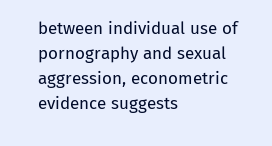between individual use of pornography and sexual aggression, econometric evidence suggests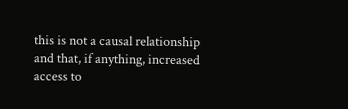this is not a causal relationship and that, if anything, increased access to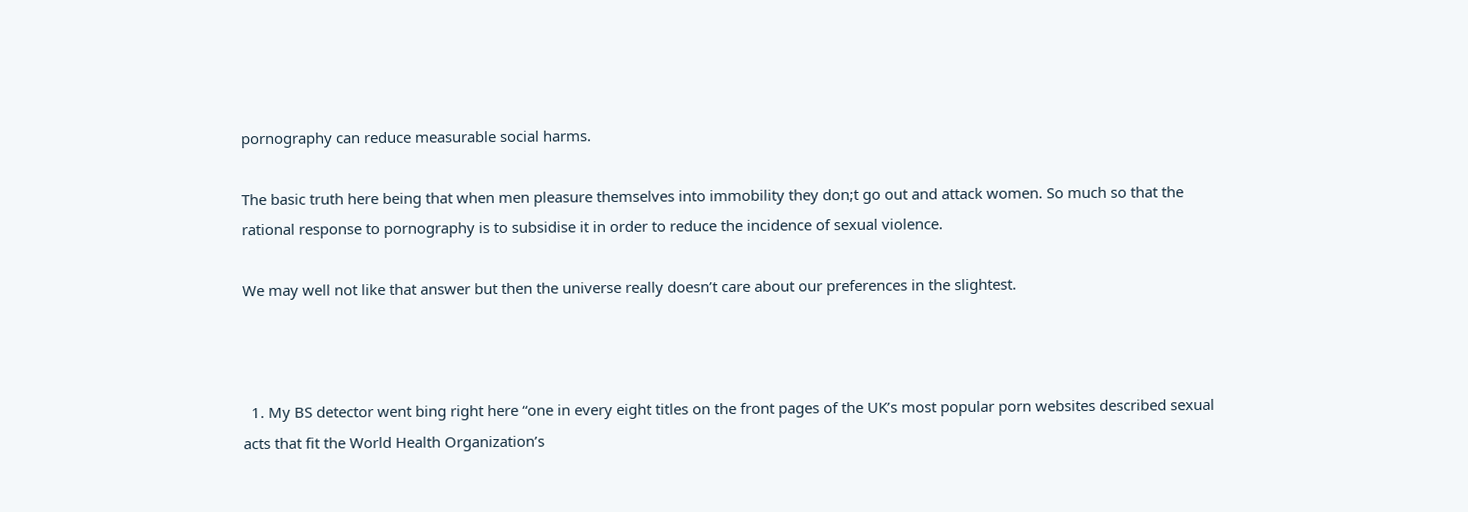pornography can reduce measurable social harms.

The basic truth here being that when men pleasure themselves into immobility they don;t go out and attack women. So much so that the rational response to pornography is to subsidise it in order to reduce the incidence of sexual violence.

We may well not like that answer but then the universe really doesn’t care about our preferences in the slightest.



  1. My BS detector went bing right here “one in every eight titles on the front pages of the UK’s most popular porn websites described sexual acts that fit the World Health Organization’s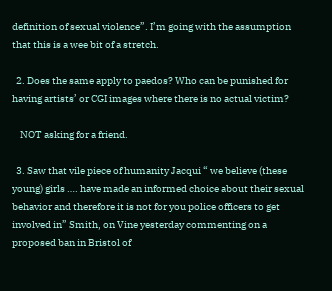definition of sexual violence”. I’m going with the assumption that this is a wee bit of a stretch.

  2. Does the same apply to paedos? Who can be punished for having artists’ or CGI images where there is no actual victim?

    NOT asking for a friend.

  3. Saw that vile piece of humanity Jacqui “ we believe (these young) girls …. have made an informed choice about their sexual behavior and therefore it is not for you police officers to get involved in” Smith, on Vine yesterday commenting on a proposed ban in Bristol of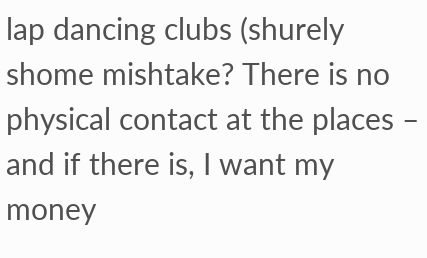lap dancing clubs (shurely shome mishtake? There is no physical contact at the places – and if there is, I want my money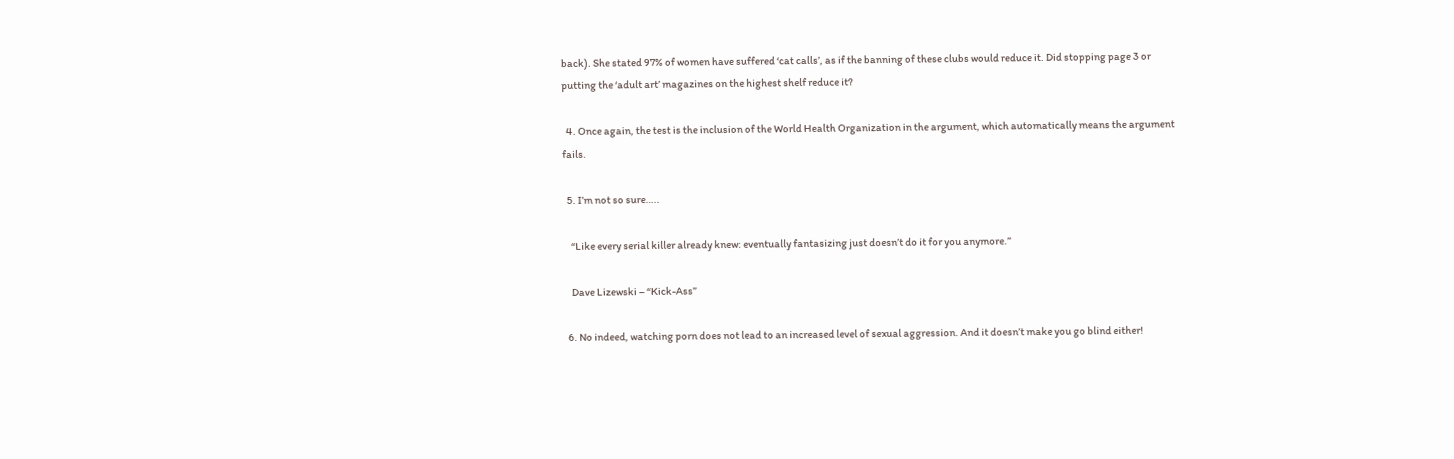back). She stated 97% of women have suffered ‘cat calls’, as if the banning of these clubs would reduce it. Did stopping page 3 or putting the ‘adult art’ magazines on the highest shelf reduce it?

  4. Once again, the test is the inclusion of the World Health Organization in the argument, which automatically means the argument fails.

  5. I’m not so sure…..

    “Like every serial killer already knew: eventually fantasizing just doesn’t do it for you anymore.”

    Dave Lizewski – “Kick-Ass”

  6. No indeed, watching porn does not lead to an increased level of sexual aggression. And it doesn’t make you go blind either!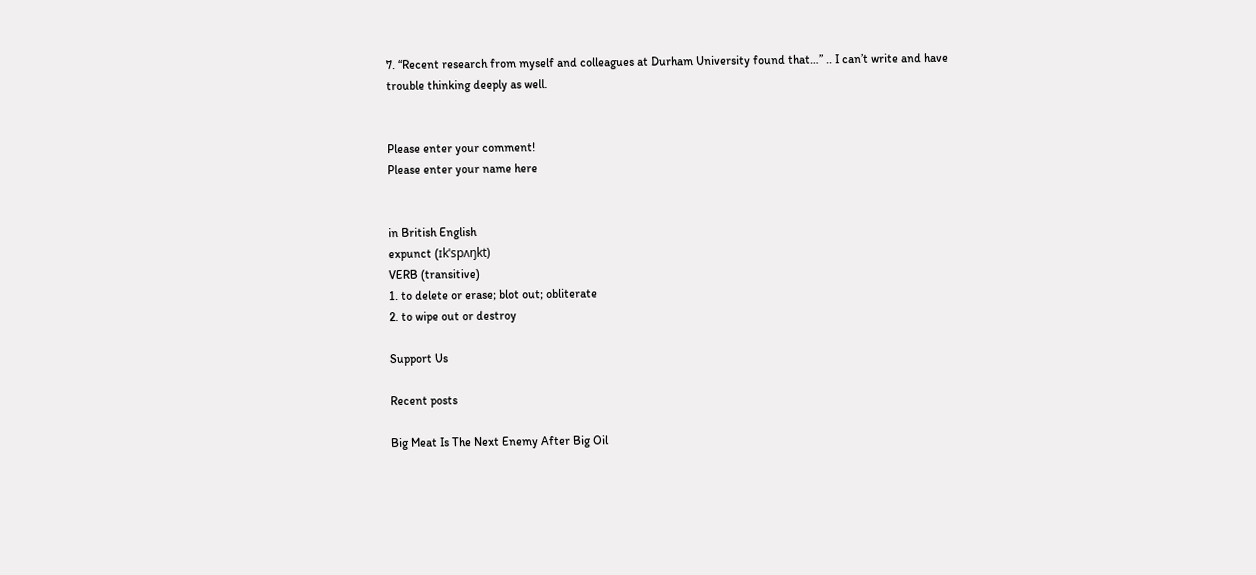7. “Recent research from myself and colleagues at Durham University found that…” .. I can’t write and have trouble thinking deeply as well.


Please enter your comment!
Please enter your name here


in British English
expunct (ɪkˈspʌŋkt)
VERB (transitive)
1. to delete or erase; blot out; obliterate
2. to wipe out or destroy

Support Us

Recent posts

Big Meat Is The Next Enemy After Big Oil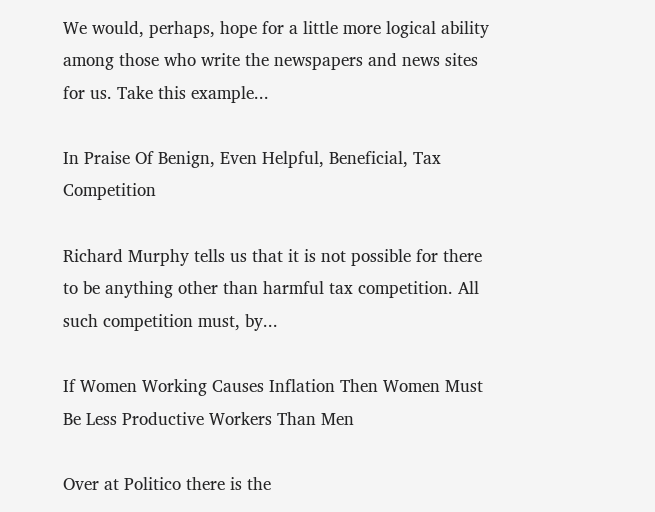We would, perhaps, hope for a little more logical ability among those who write the newspapers and news sites for us. Take this example...

In Praise Of Benign, Even Helpful, Beneficial, Tax Competition

Richard Murphy tells us that it is not possible for there to be anything other than harmful tax competition. All such competition must, by...

If Women Working Causes Inflation Then Women Must Be Less Productive Workers Than Men

Over at Politico there is the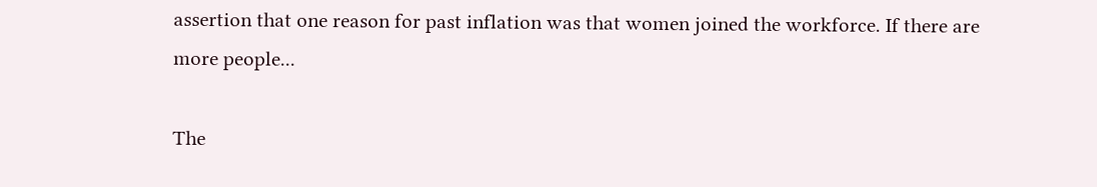assertion that one reason for past inflation was that women joined the workforce. If there are more people...

The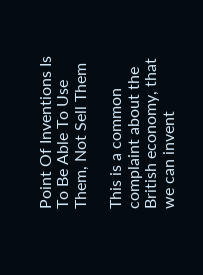Point Of Inventions Is To Be Able To Use Them, Not Sell Them

This is a common complaint about the British economy, that we can invent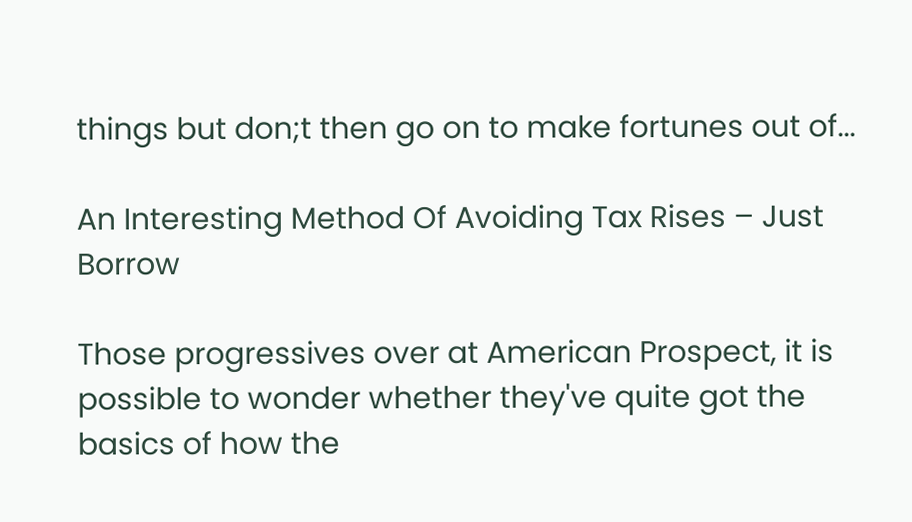things but don;t then go on to make fortunes out of...

An Interesting Method Of Avoiding Tax Rises – Just Borrow

Those progressives over at American Prospect, it is possible to wonder whether they've quite got the basics of how the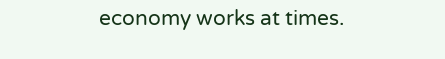economy works at times.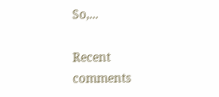So,...

Recent comments